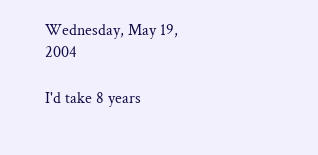Wednesday, May 19, 2004

I'd take 8 years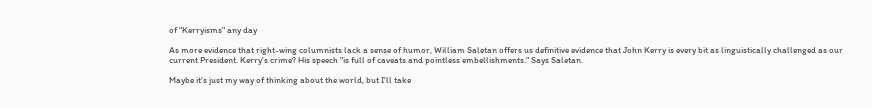of "Kerryisms" any day

As more evidence that right-wing columnists lack a sense of humor, William Saletan offers us definitive evidence that John Kerry is every bit as linguistically challenged as our current President. Kerry's crime? His speech "is full of caveats and pointless embellishments." Says Saletan.

Maybe it's just my way of thinking about the world, but I'll take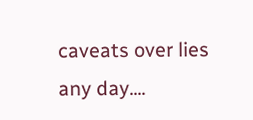caveats over lies any day....